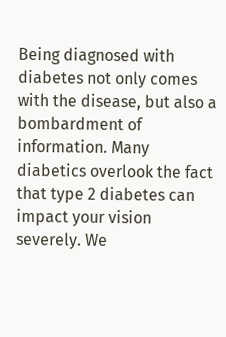Being diagnosed with diabetes not only comes with the disease, but also a bombardment of information. Many diabetics overlook the fact that type 2 diabetes can impact your vision severely. We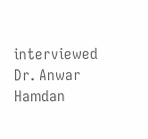interviewed Dr. Anwar Hamdan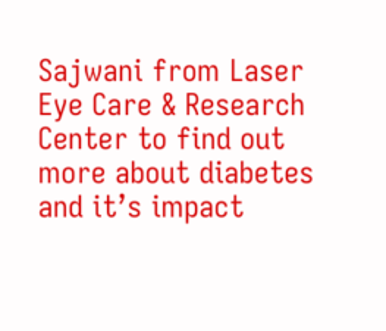Sajwani from Laser Eye Care & Research Center to find out more about diabetes and it’s impact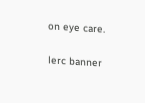on eye care.

lerc banner